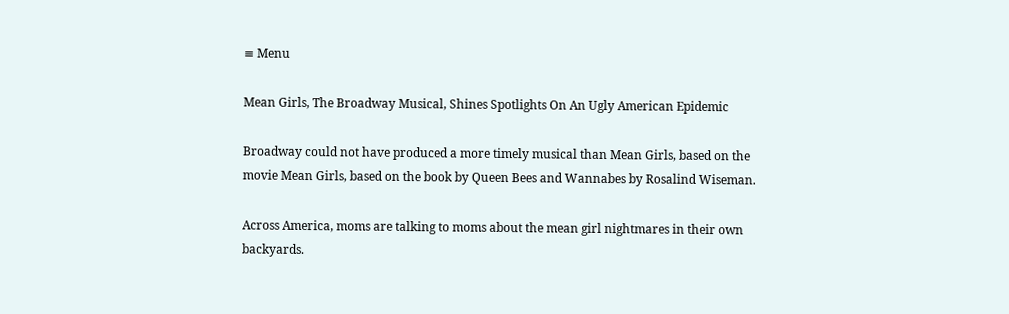≡ Menu

Mean Girls, The Broadway Musical, Shines Spotlights On An Ugly American Epidemic

Broadway could not have produced a more timely musical than Mean Girls, based on the movie Mean Girls, based on the book by Queen Bees and Wannabes by Rosalind Wiseman.

Across America, moms are talking to moms about the mean girl nightmares in their own backyards.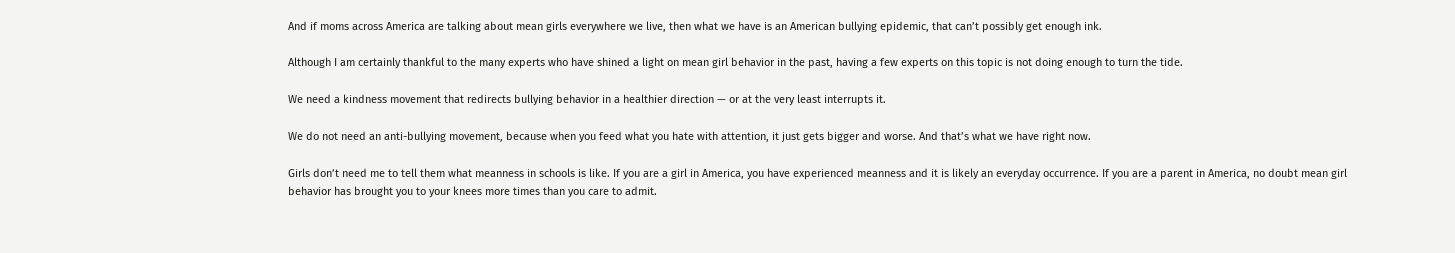And if moms across America are talking about mean girls everywhere we live, then what we have is an American bullying epidemic, that can’t possibly get enough ink.

Although I am certainly thankful to the many experts who have shined a light on mean girl behavior in the past, having a few experts on this topic is not doing enough to turn the tide.

We need a kindness movement that redirects bullying behavior in a healthier direction — or at the very least interrupts it.

We do not need an anti-bullying movement, because when you feed what you hate with attention, it just gets bigger and worse. And that’s what we have right now.

Girls don’t need me to tell them what meanness in schools is like. If you are a girl in America, you have experienced meanness and it is likely an everyday occurrence. If you are a parent in America, no doubt mean girl behavior has brought you to your knees more times than you care to admit.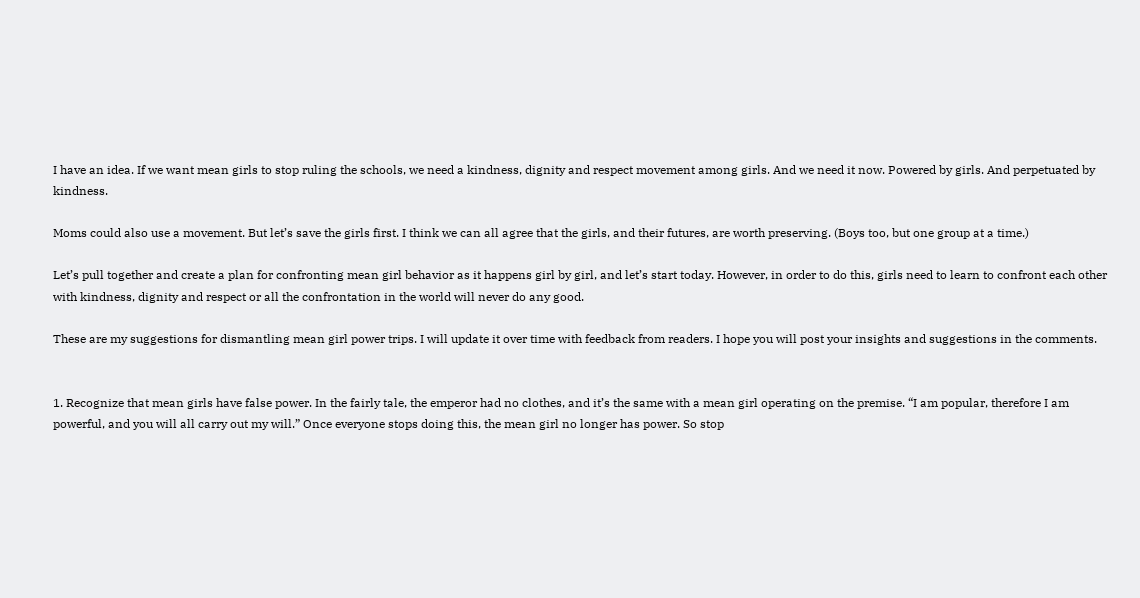I have an idea. If we want mean girls to stop ruling the schools, we need a kindness, dignity and respect movement among girls. And we need it now. Powered by girls. And perpetuated by kindness.

Moms could also use a movement. But let’s save the girls first. I think we can all agree that the girls, and their futures, are worth preserving. (Boys too, but one group at a time.)

Let’s pull together and create a plan for confronting mean girl behavior as it happens girl by girl, and let’s start today. However, in order to do this, girls need to learn to confront each other with kindness, dignity and respect or all the confrontation in the world will never do any good.

These are my suggestions for dismantling mean girl power trips. I will update it over time with feedback from readers. I hope you will post your insights and suggestions in the comments.


1. Recognize that mean girls have false power. In the fairly tale, the emperor had no clothes, and it’s the same with a mean girl operating on the premise. “I am popular, therefore I am powerful, and you will all carry out my will.” Once everyone stops doing this, the mean girl no longer has power. So stop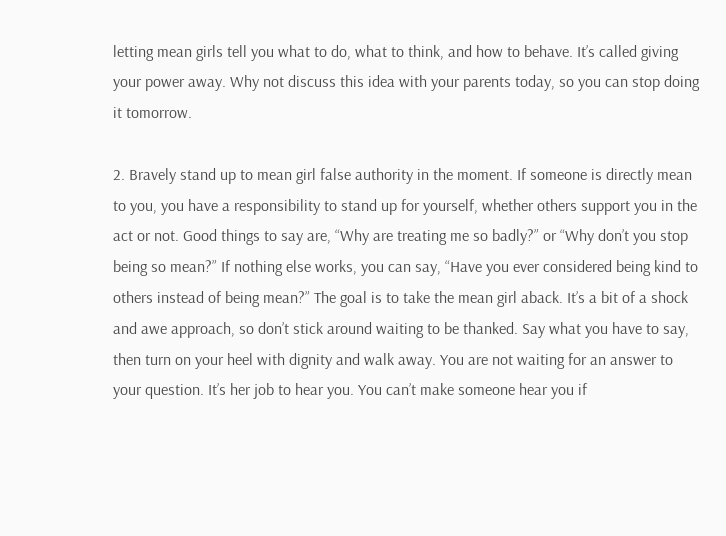letting mean girls tell you what to do, what to think, and how to behave. It’s called giving your power away. Why not discuss this idea with your parents today, so you can stop doing it tomorrow.

2. Bravely stand up to mean girl false authority in the moment. If someone is directly mean to you, you have a responsibility to stand up for yourself, whether others support you in the act or not. Good things to say are, “Why are treating me so badly?” or “Why don’t you stop being so mean?” If nothing else works, you can say, “Have you ever considered being kind to others instead of being mean?” The goal is to take the mean girl aback. It’s a bit of a shock and awe approach, so don’t stick around waiting to be thanked. Say what you have to say, then turn on your heel with dignity and walk away. You are not waiting for an answer to your question. It’s her job to hear you. You can’t make someone hear you if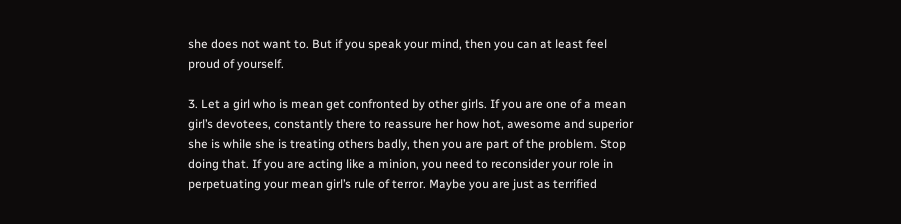she does not want to. But if you speak your mind, then you can at least feel proud of yourself.

3. Let a girl who is mean get confronted by other girls. If you are one of a mean girl’s devotees, constantly there to reassure her how hot, awesome and superior she is while she is treating others badly, then you are part of the problem. Stop doing that. If you are acting like a minion, you need to reconsider your role in perpetuating your mean girl’s rule of terror. Maybe you are just as terrified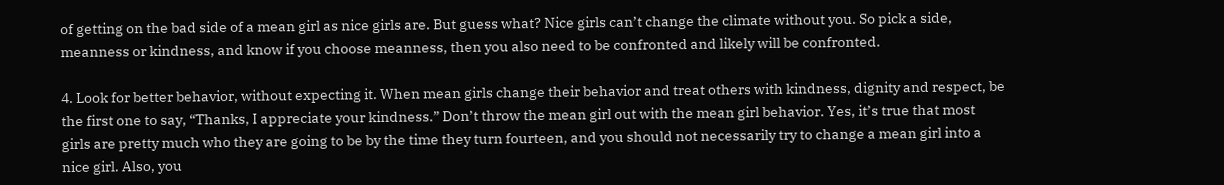of getting on the bad side of a mean girl as nice girls are. But guess what? Nice girls can’t change the climate without you. So pick a side, meanness or kindness, and know if you choose meanness, then you also need to be confronted and likely will be confronted.

4. Look for better behavior, without expecting it. When mean girls change their behavior and treat others with kindness, dignity and respect, be the first one to say, “Thanks, I appreciate your kindness.” Don’t throw the mean girl out with the mean girl behavior. Yes, it’s true that most girls are pretty much who they are going to be by the time they turn fourteen, and you should not necessarily try to change a mean girl into a nice girl. Also, you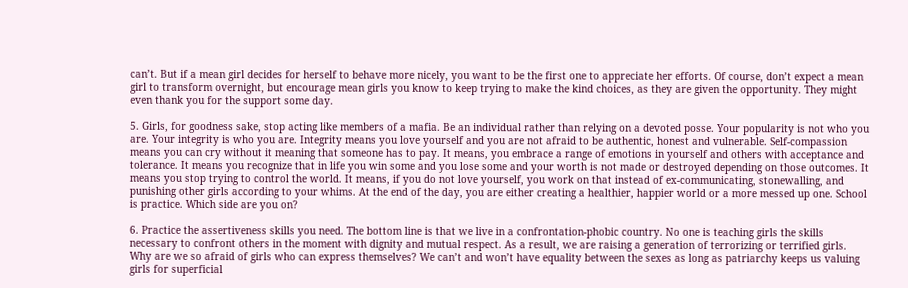can’t. But if a mean girl decides for herself to behave more nicely, you want to be the first one to appreciate her efforts. Of course, don’t expect a mean girl to transform overnight, but encourage mean girls you know to keep trying to make the kind choices, as they are given the opportunity. They might even thank you for the support some day.

5. Girls, for goodness sake, stop acting like members of a mafia. Be an individual rather than relying on a devoted posse. Your popularity is not who you are. Your integrity is who you are. Integrity means you love yourself and you are not afraid to be authentic, honest and vulnerable. Self-compassion means you can cry without it meaning that someone has to pay. It means, you embrace a range of emotions in yourself and others with acceptance and tolerance. It means you recognize that in life you win some and you lose some and your worth is not made or destroyed depending on those outcomes. It means you stop trying to control the world. It means, if you do not love yourself, you work on that instead of ex-communicating, stonewalling, and punishing other girls according to your whims. At the end of the day, you are either creating a healthier, happier world or a more messed up one. School is practice. Which side are you on?

6. Practice the assertiveness skills you need. The bottom line is that we live in a confrontation-phobic country. No one is teaching girls the skills necessary to confront others in the moment with dignity and mutual respect. As a result, we are raising a generation of terrorizing or terrified girls. Why are we so afraid of girls who can express themselves? We can’t and won’t have equality between the sexes as long as patriarchy keeps us valuing girls for superficial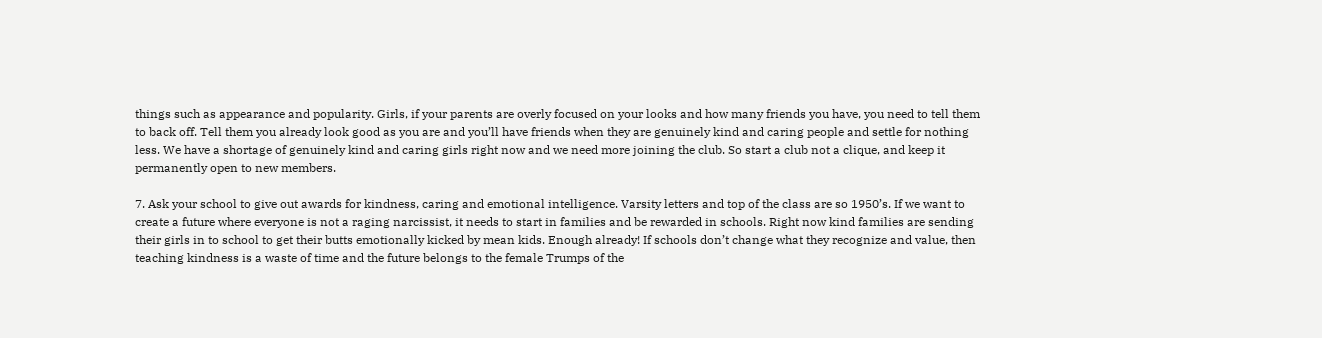things such as appearance and popularity. Girls, if your parents are overly focused on your looks and how many friends you have, you need to tell them to back off. Tell them you already look good as you are and you’ll have friends when they are genuinely kind and caring people and settle for nothing less. We have a shortage of genuinely kind and caring girls right now and we need more joining the club. So start a club not a clique, and keep it permanently open to new members.

7. Ask your school to give out awards for kindness, caring and emotional intelligence. Varsity letters and top of the class are so 1950’s. If we want to create a future where everyone is not a raging narcissist, it needs to start in families and be rewarded in schools. Right now kind families are sending their girls in to school to get their butts emotionally kicked by mean kids. Enough already! If schools don’t change what they recognize and value, then teaching kindness is a waste of time and the future belongs to the female Trumps of the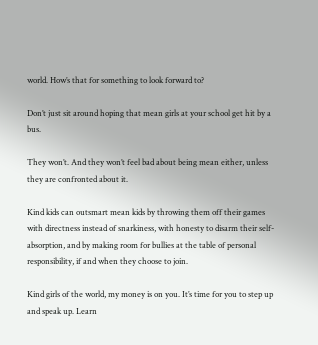world. How’s that for something to look forward to?

Don’t just sit around hoping that mean girls at your school get hit by a bus.

They won’t. And they won’t feel bad about being mean either, unless they are confronted about it.

Kind kids can outsmart mean kids by throwing them off their games with directness instead of snarkiness, with honesty to disarm their self-absorption, and by making room for bullies at the table of personal responsibility, if and when they choose to join.

Kind girls of the world, my money is on you. It’s time for you to step up and speak up. Learn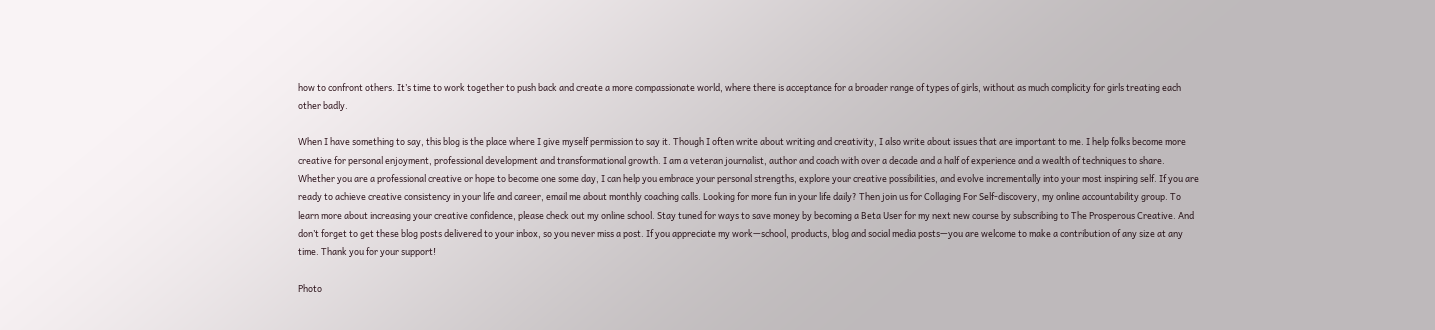how to confront others. It’s time to work together to push back and create a more compassionate world, where there is acceptance for a broader range of types of girls, without as much complicity for girls treating each other badly.

When I have something to say, this blog is the place where I give myself permission to say it. Though I often write about writing and creativity, I also write about issues that are important to me. I help folks become more creative for personal enjoyment, professional development and transformational growth. I am a veteran journalist, author and coach with over a decade and a half of experience and a wealth of techniques to share. Whether you are a professional creative or hope to become one some day, I can help you embrace your personal strengths, explore your creative possibilities, and evolve incrementally into your most inspiring self. If you are ready to achieve creative consistency in your life and career, email me about monthly coaching calls. Looking for more fun in your life daily? Then join us for Collaging For Self-discovery, my online accountability group. To learn more about increasing your creative confidence, please check out my online school. Stay tuned for ways to save money by becoming a Beta User for my next new course by subscribing to The Prosperous Creative. And don’t forget to get these blog posts delivered to your inbox, so you never miss a post. If you appreciate my work—school, products, blog and social media posts—you are welcome to make a contribution of any size at any time. Thank you for your support!

Photo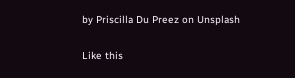by Priscilla Du Preez on Unsplash

Like this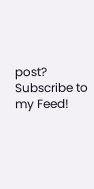post? Subscribe to my Feed!